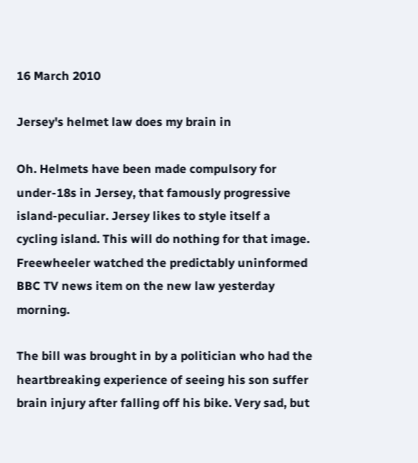16 March 2010

Jersey's helmet law does my brain in

Oh. Helmets have been made compulsory for under-18s in Jersey, that famously progressive island-peculiar. Jersey likes to style itself a cycling island. This will do nothing for that image. Freewheeler watched the predictably uninformed BBC TV news item on the new law yesterday morning.

The bill was brought in by a politician who had the heartbreaking experience of seeing his son suffer brain injury after falling off his bike. Very sad, but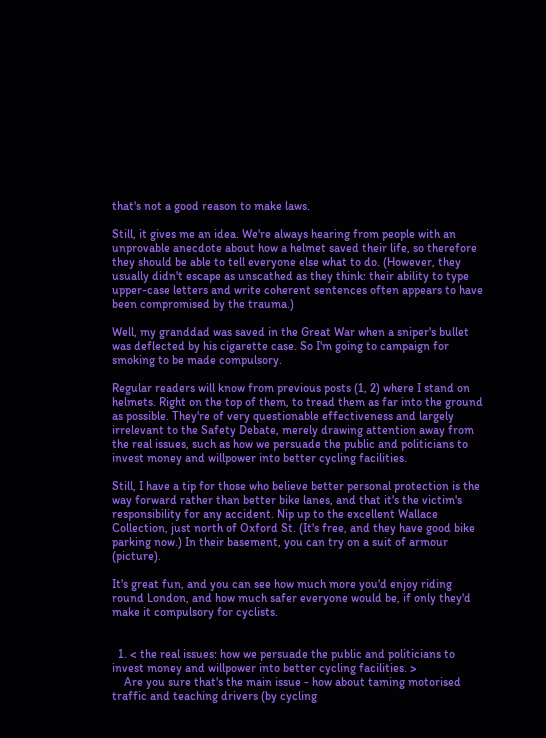that's not a good reason to make laws.

Still, it gives me an idea. We're always hearing from people with an unprovable anecdote about how a helmet saved their life, so therefore they should be able to tell everyone else what to do. (However, they usually didn't escape as unscathed as they think: their ability to type upper-case letters and write coherent sentences often appears to have been compromised by the trauma.)

Well, my granddad was saved in the Great War when a sniper's bullet was deflected by his cigarette case. So I'm going to campaign for smoking to be made compulsory.

Regular readers will know from previous posts (1, 2) where I stand on helmets. Right on the top of them, to tread them as far into the ground as possible. They're of very questionable effectiveness and largely irrelevant to the Safety Debate, merely drawing attention away from the real issues, such as how we persuade the public and politicians to invest money and willpower into better cycling facilities.

Still, I have a tip for those who believe better personal protection is the way forward rather than better bike lanes, and that it's the victim's responsibility for any accident. Nip up to the excellent Wallace Collection, just north of Oxford St. (It's free, and they have good bike parking now.) In their basement, you can try on a suit of armour (picture).

It's great fun, and you can see how much more you'd enjoy riding round London, and how much safer everyone would be, if only they'd make it compulsory for cyclists.


  1. < the real issues: how we persuade the public and politicians to invest money and willpower into better cycling facilities. >
    Are you sure that's the main issue - how about taming motorised traffic and teaching drivers (by cycling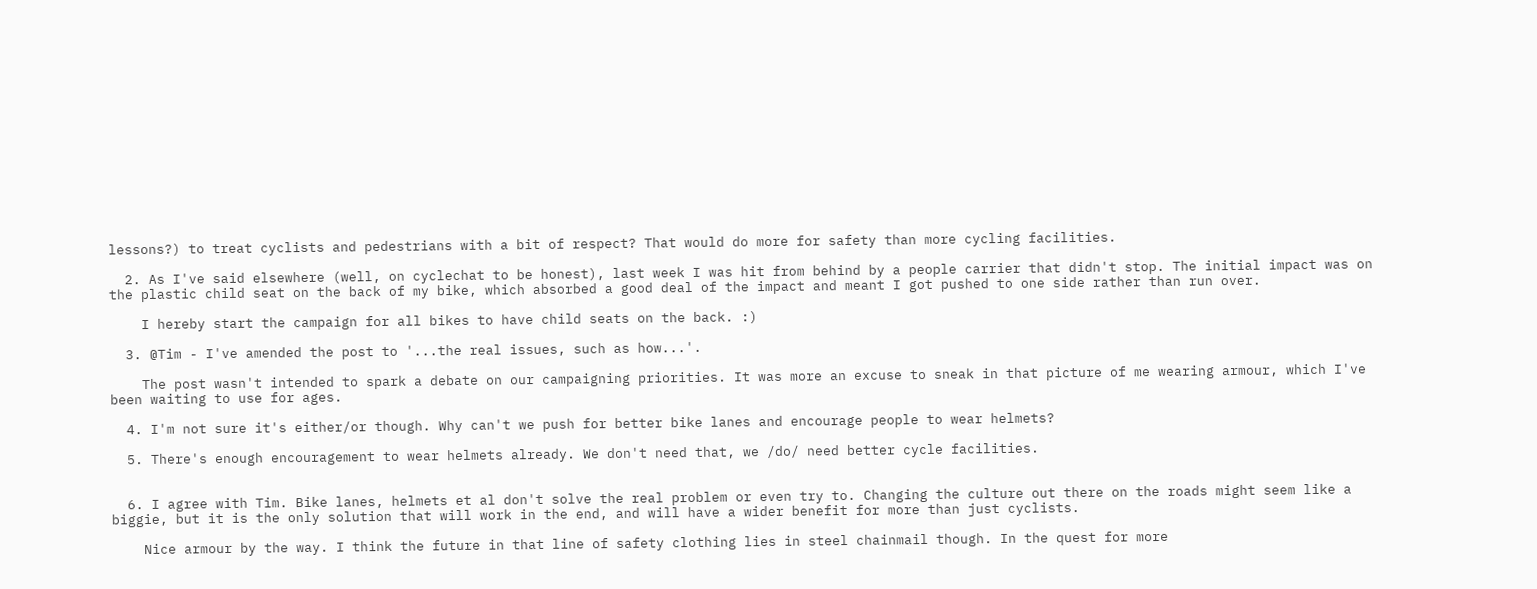lessons?) to treat cyclists and pedestrians with a bit of respect? That would do more for safety than more cycling facilities.

  2. As I've said elsewhere (well, on cyclechat to be honest), last week I was hit from behind by a people carrier that didn't stop. The initial impact was on the plastic child seat on the back of my bike, which absorbed a good deal of the impact and meant I got pushed to one side rather than run over.

    I hereby start the campaign for all bikes to have child seats on the back. :)

  3. @Tim - I've amended the post to '...the real issues, such as how...'.

    The post wasn't intended to spark a debate on our campaigning priorities. It was more an excuse to sneak in that picture of me wearing armour, which I've been waiting to use for ages.

  4. I'm not sure it's either/or though. Why can't we push for better bike lanes and encourage people to wear helmets?

  5. There's enough encouragement to wear helmets already. We don't need that, we /do/ need better cycle facilities.


  6. I agree with Tim. Bike lanes, helmets et al don't solve the real problem or even try to. Changing the culture out there on the roads might seem like a biggie, but it is the only solution that will work in the end, and will have a wider benefit for more than just cyclists.

    Nice armour by the way. I think the future in that line of safety clothing lies in steel chainmail though. In the quest for more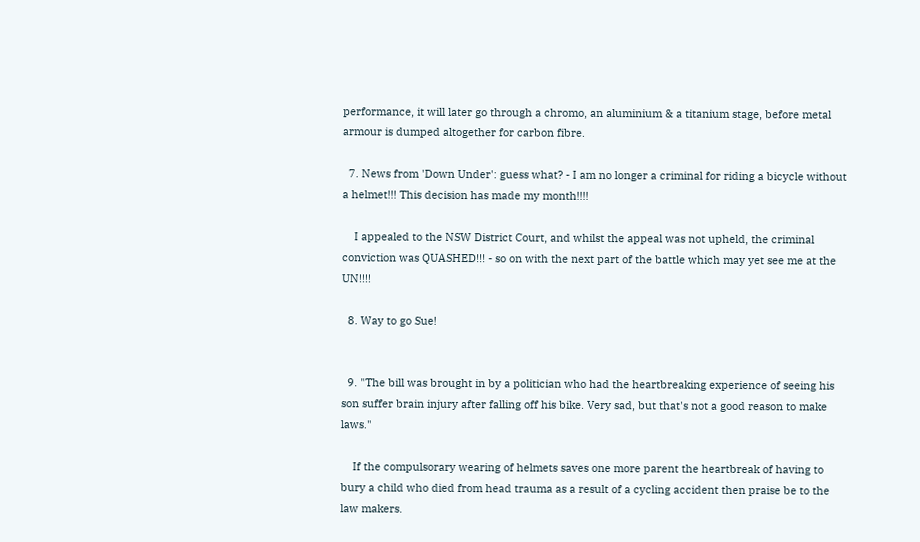performance, it will later go through a chromo, an aluminium & a titanium stage, before metal armour is dumped altogether for carbon fibre.

  7. News from 'Down Under': guess what? - I am no longer a criminal for riding a bicycle without a helmet!!! This decision has made my month!!!!

    I appealed to the NSW District Court, and whilst the appeal was not upheld, the criminal conviction was QUASHED!!! - so on with the next part of the battle which may yet see me at the UN!!!!

  8. Way to go Sue!


  9. "The bill was brought in by a politician who had the heartbreaking experience of seeing his son suffer brain injury after falling off his bike. Very sad, but that's not a good reason to make laws."

    If the compulsorary wearing of helmets saves one more parent the heartbreak of having to bury a child who died from head trauma as a result of a cycling accident then praise be to the law makers.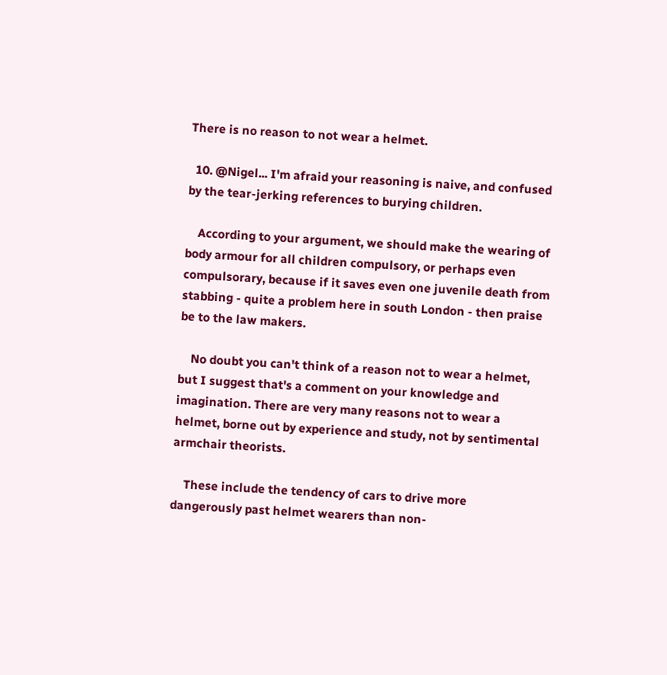There is no reason to not wear a helmet.

  10. @Nigel... I'm afraid your reasoning is naive, and confused by the tear-jerking references to burying children.

    According to your argument, we should make the wearing of body armour for all children compulsory, or perhaps even compulsorary, because if it saves even one juvenile death from stabbing - quite a problem here in south London - then praise be to the law makers.

    No doubt you can't think of a reason not to wear a helmet, but I suggest that's a comment on your knowledge and imagination. There are very many reasons not to wear a helmet, borne out by experience and study, not by sentimental armchair theorists.

    These include the tendency of cars to drive more dangerously past helmet wearers than non-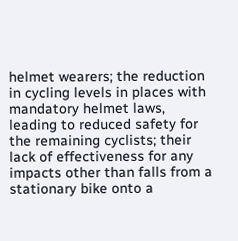helmet wearers; the reduction in cycling levels in places with mandatory helmet laws, leading to reduced safety for the remaining cyclists; their lack of effectiveness for any impacts other than falls from a stationary bike onto a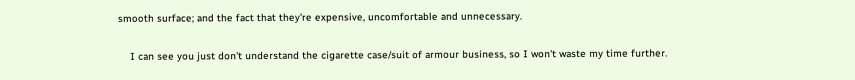smooth surface; and the fact that they're expensive, uncomfortable and unnecessary.

    I can see you just don't understand the cigarette case/suit of armour business, so I won't waste my time further.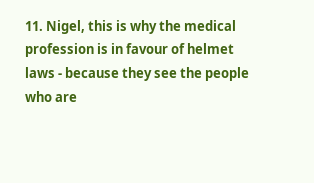11. Nigel, this is why the medical profession is in favour of helmet laws - because they see the people who are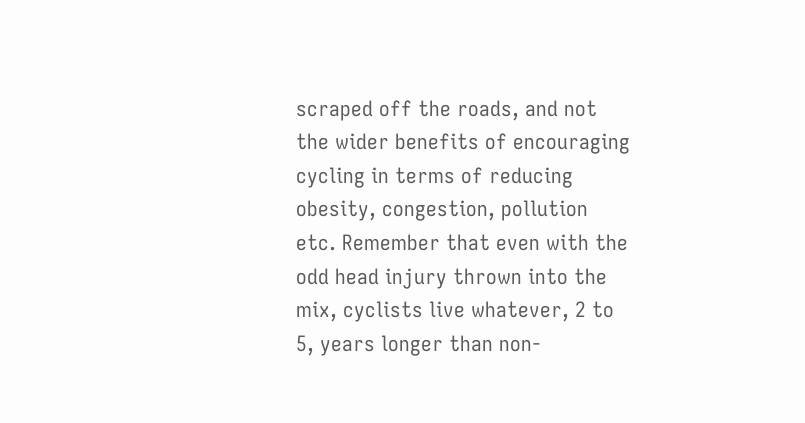scraped off the roads, and not the wider benefits of encouraging cycling in terms of reducing obesity, congestion, pollution etc. Remember that even with the odd head injury thrown into the mix, cyclists live whatever, 2 to 5, years longer than non-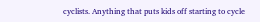cyclists. Anything that puts kids off starting to cycle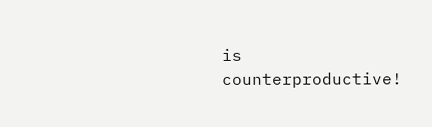is counterproductive!